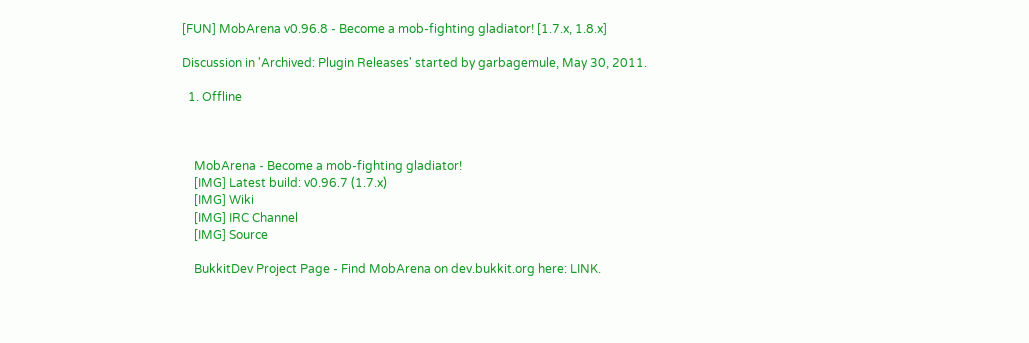[FUN] MobArena v0.96.8 - Become a mob-fighting gladiator! [1.7.x, 1.8.x]

Discussion in 'Archived: Plugin Releases' started by garbagemule, May 30, 2011.

  1. Offline



    MobArena - Become a mob-fighting gladiator!
    [IMG] Latest build: v0.96.7 (1.7.x)
    [IMG] Wiki
    [IMG] IRC Channel
    [IMG] Source

    BukkitDev Project Page - Find MobArena on dev.bukkit.org here: LINK.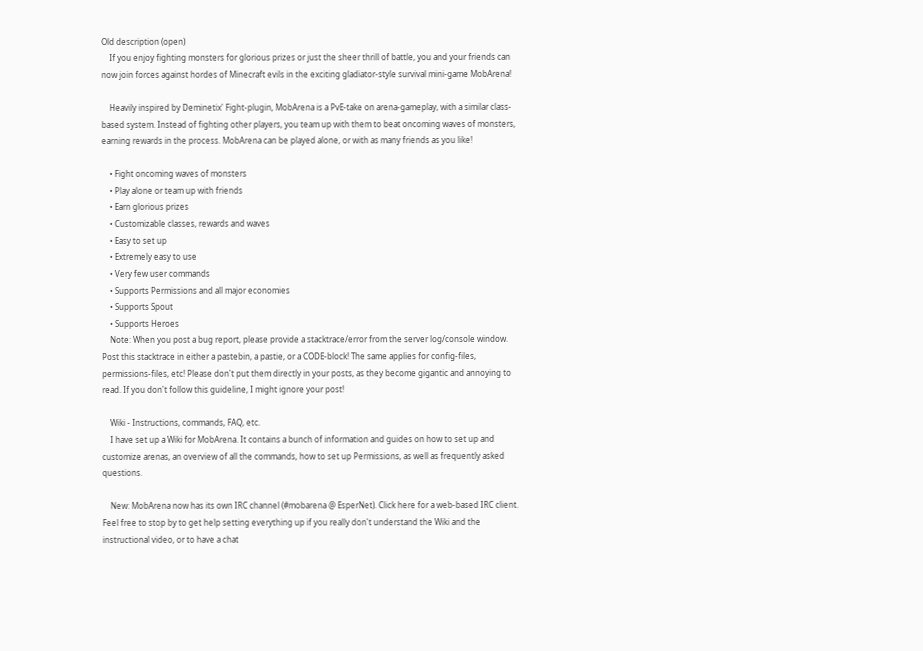Old description (open)
    If you enjoy fighting monsters for glorious prizes or just the sheer thrill of battle, you and your friends can now join forces against hordes of Minecraft evils in the exciting gladiator-style survival mini-game MobArena!

    Heavily inspired by Deminetix' Fight-plugin, MobArena is a PvE-take on arena-gameplay, with a similar class-based system. Instead of fighting other players, you team up with them to beat oncoming waves of monsters, earning rewards in the process. MobArena can be played alone, or with as many friends as you like!

    • Fight oncoming waves of monsters
    • Play alone or team up with friends
    • Earn glorious prizes
    • Customizable classes, rewards and waves
    • Easy to set up
    • Extremely easy to use
    • Very few user commands
    • Supports Permissions and all major economies
    • Supports Spout
    • Supports Heroes
    Note: When you post a bug report, please provide a stacktrace/error from the server log/console window. Post this stacktrace in either a pastebin, a pastie, or a CODE-block! The same applies for config-files, permissions-files, etc! Please don't put them directly in your posts, as they become gigantic and annoying to read. If you don't follow this guideline, I might ignore your post!

    Wiki - Instructions, commands, FAQ, etc.
    I have set up a Wiki for MobArena. It contains a bunch of information and guides on how to set up and customize arenas, an overview of all the commands, how to set up Permissions, as well as frequently asked questions.

    New: MobArena now has its own IRC channel (#mobarena @ EsperNet). Click here for a web-based IRC client. Feel free to stop by to get help setting everything up if you really don't understand the Wiki and the instructional video, or to have a chat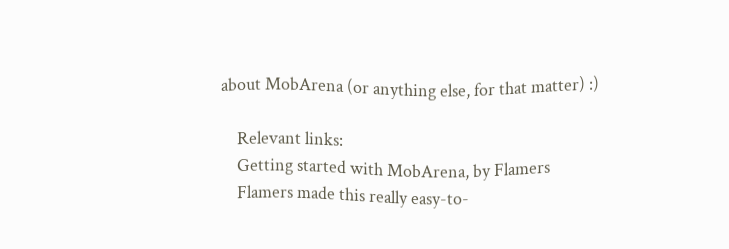about MobArena (or anything else, for that matter) :)

    Relevant links:
    Getting started with MobArena, by Flamers
    Flamers made this really easy-to-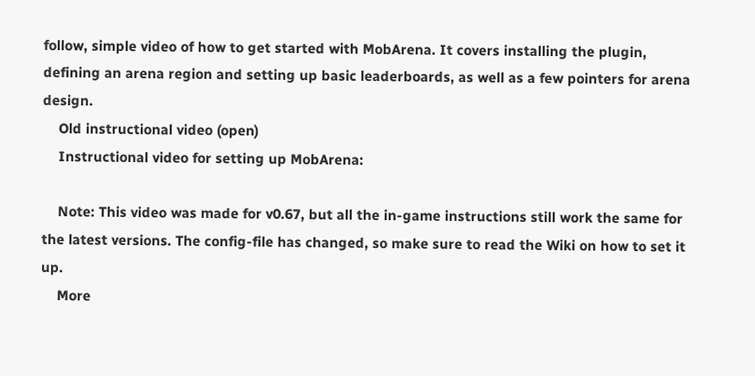follow, simple video of how to get started with MobArena. It covers installing the plugin, defining an arena region and setting up basic leaderboards, as well as a few pointers for arena design.
    Old instructional video (open)
    Instructional video for setting up MobArena:

    Note: This video was made for v0.67, but all the in-game instructions still work the same for the latest versions. The config-file has changed, so make sure to read the Wiki on how to set it up.
    More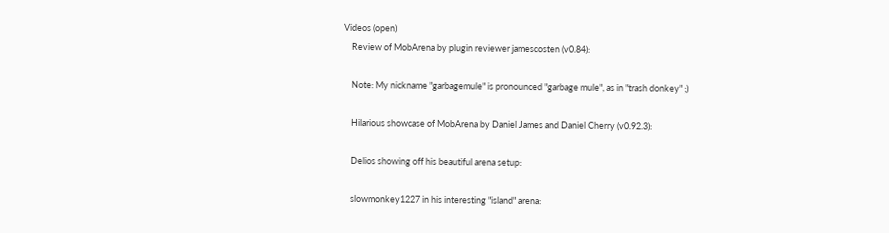Videos (open)
    Review of MobArena by plugin reviewer jamescosten (v0.84):

    Note: My nickname "garbagemule" is pronounced "garbage mule", as in "trash donkey" ;)

    Hilarious showcase of MobArena by Daniel James and Daniel Cherry (v0.92.3):

    Delios showing off his beautiful arena setup:

    slowmonkey1227 in his interesting "island" arena: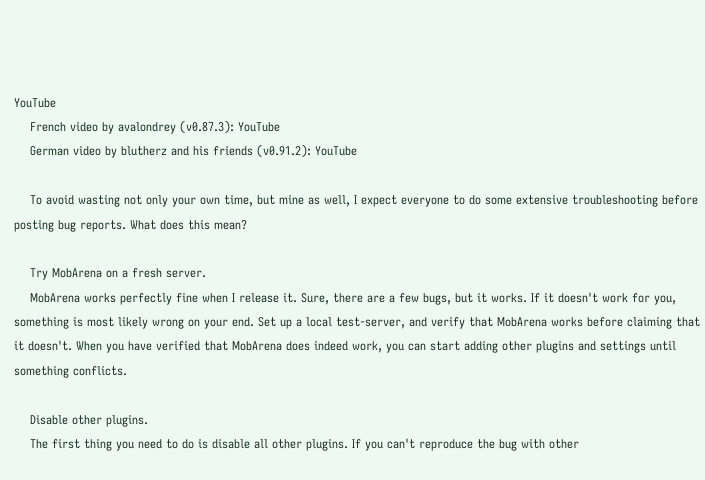YouTube
    French video by avalondrey (v0.87.3): YouTube
    German video by blutherz and his friends (v0.91.2): YouTube

    To avoid wasting not only your own time, but mine as well, I expect everyone to do some extensive troubleshooting before posting bug reports. What does this mean?

    Try MobArena on a fresh server.
    MobArena works perfectly fine when I release it. Sure, there are a few bugs, but it works. If it doesn't work for you, something is most likely wrong on your end. Set up a local test-server, and verify that MobArena works before claiming that it doesn't. When you have verified that MobArena does indeed work, you can start adding other plugins and settings until something conflicts.

    Disable other plugins.
    The first thing you need to do is disable all other plugins. If you can't reproduce the bug with other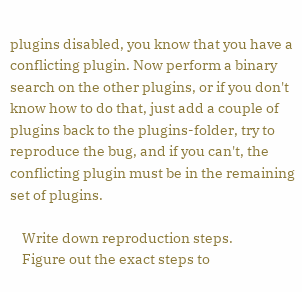plugins disabled, you know that you have a conflicting plugin. Now perform a binary search on the other plugins, or if you don't know how to do that, just add a couple of plugins back to the plugins-folder, try to reproduce the bug, and if you can't, the conflicting plugin must be in the remaining set of plugins.

    Write down reproduction steps.
    Figure out the exact steps to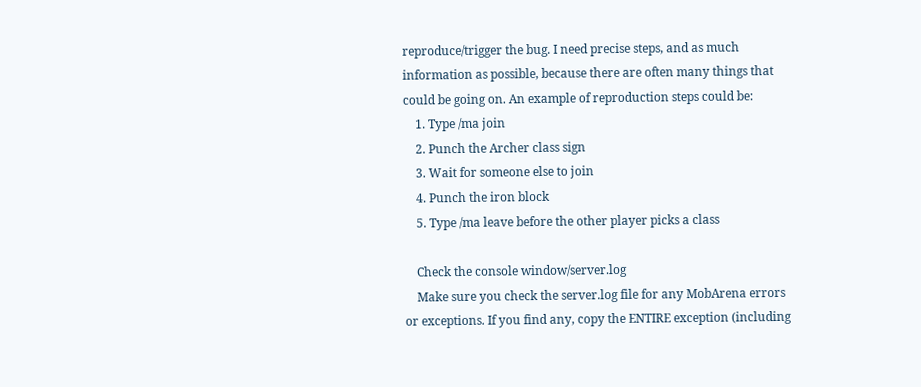reproduce/trigger the bug. I need precise steps, and as much information as possible, because there are often many things that could be going on. An example of reproduction steps could be:
    1. Type /ma join
    2. Punch the Archer class sign
    3. Wait for someone else to join
    4. Punch the iron block
    5. Type /ma leave before the other player picks a class

    Check the console window/server.log
    Make sure you check the server.log file for any MobArena errors or exceptions. If you find any, copy the ENTIRE exception (including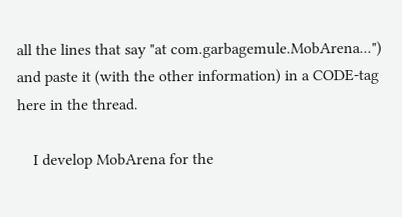all the lines that say "at com.garbagemule.MobArena...") and paste it (with the other information) in a CODE-tag here in the thread.

    I develop MobArena for the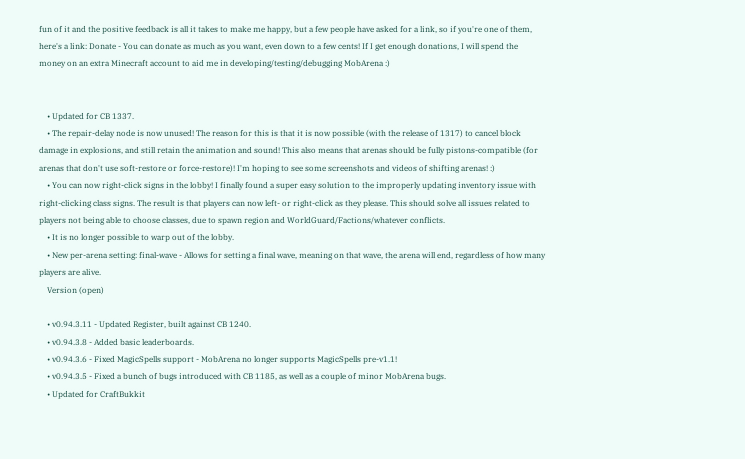fun of it and the positive feedback is all it takes to make me happy, but a few people have asked for a link, so if you're one of them, here's a link: Donate - You can donate as much as you want, even down to a few cents! If I get enough donations, I will spend the money on an extra Minecraft account to aid me in developing/testing/debugging MobArena :)


    • Updated for CB 1337.
    • The repair-delay node is now unused! The reason for this is that it is now possible (with the release of 1317) to cancel block damage in explosions, and still retain the animation and sound! This also means that arenas should be fully pistons-compatible (for arenas that don't use soft-restore or force-restore)! I'm hoping to see some screenshots and videos of shifting arenas! :)
    • You can now right-click signs in the lobby! I finally found a super easy solution to the improperly updating inventory issue with right-clicking class signs. The result is that players can now left- or right-click as they please. This should solve all issues related to players not being able to choose classes, due to spawn region and WorldGuard/Factions/whatever conflicts.
    • It is no longer possible to warp out of the lobby.
    • New per-arena setting: final-wave - Allows for setting a final wave, meaning on that wave, the arena will end, regardless of how many players are alive.
    Version (open)

    • v0.94.3.11 - Updated Register, built against CB 1240.
    • v0.94.3.8 - Added basic leaderboards.
    • v0.94.3.6 - Fixed MagicSpells support - MobArena no longer supports MagicSpells pre-v1.1!
    • v0.94.3.5 - Fixed a bunch of bugs introduced with CB 1185, as well as a couple of minor MobArena bugs.
    • Updated for CraftBukkit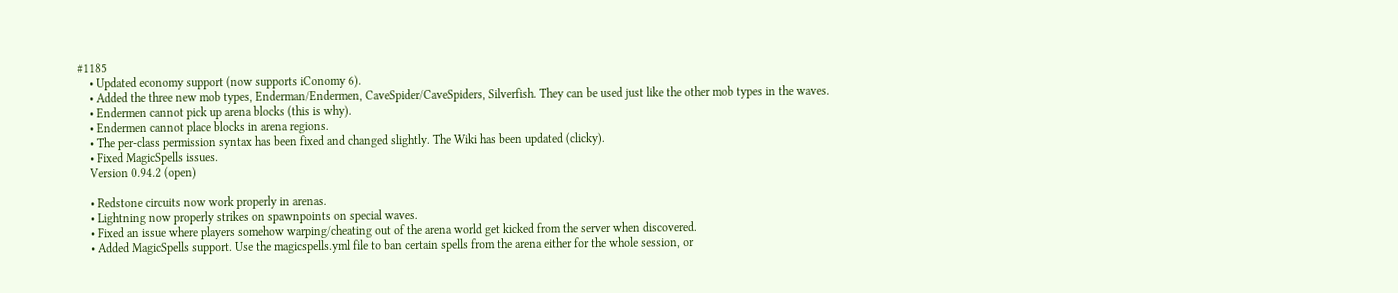#1185
    • Updated economy support (now supports iConomy 6).
    • Added the three new mob types, Enderman/Endermen, CaveSpider/CaveSpiders, Silverfish. They can be used just like the other mob types in the waves.
    • Endermen cannot pick up arena blocks (this is why).
    • Endermen cannot place blocks in arena regions.
    • The per-class permission syntax has been fixed and changed slightly. The Wiki has been updated (clicky).
    • Fixed MagicSpells issues.
    Version 0.94.2 (open)

    • Redstone circuits now work properly in arenas.
    • Lightning now properly strikes on spawnpoints on special waves.
    • Fixed an issue where players somehow warping/cheating out of the arena world get kicked from the server when discovered.
    • Added MagicSpells support. Use the magicspells.yml file to ban certain spells from the arena either for the whole session, or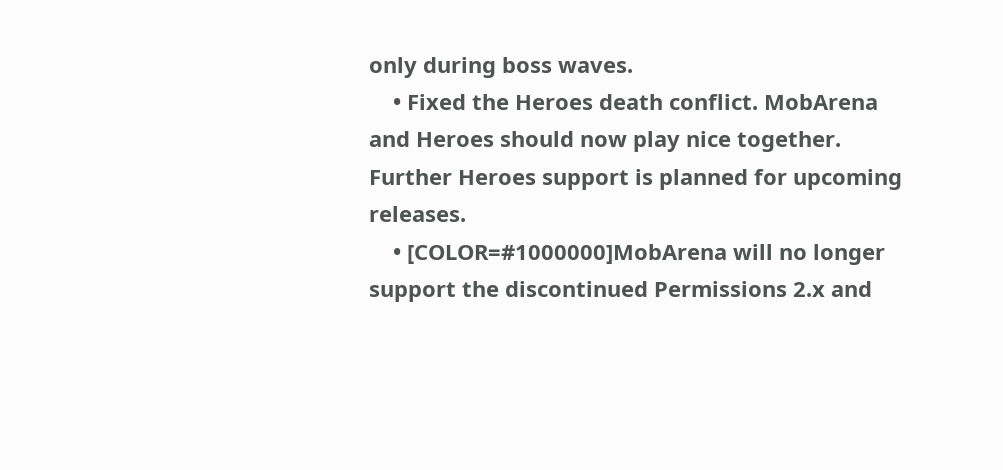only during boss waves.
    • Fixed the Heroes death conflict. MobArena and Heroes should now play nice together. Further Heroes support is planned for upcoming releases.
    • [COLOR=#1000000]MobArena will no longer support the discontinued Permissions 2.x and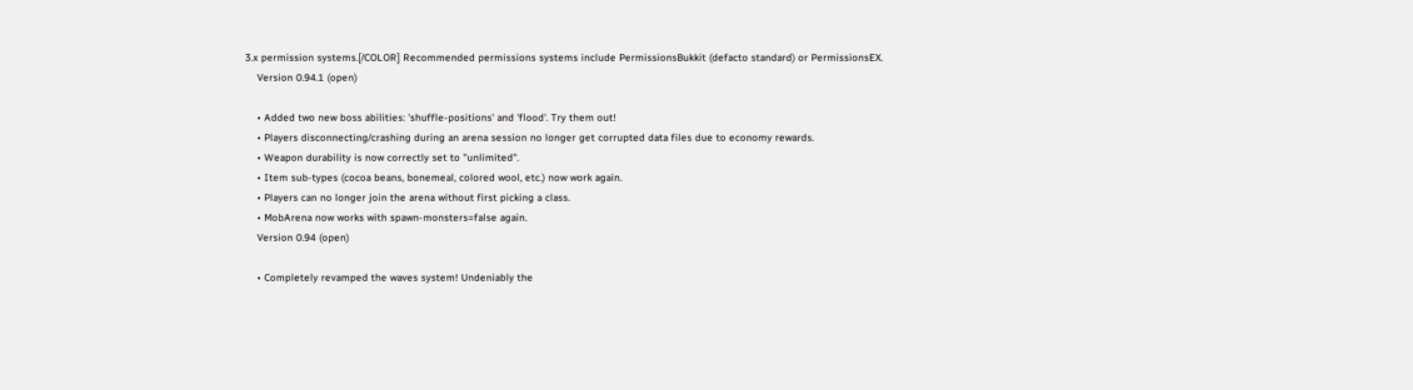3.x permission systems.[/COLOR] Recommended permissions systems include PermissionsBukkit (defacto standard) or PermissionsEX.
    Version 0.94.1 (open)

    • Added two new boss abilities: 'shuffle-positions' and 'flood'. Try them out!
    • Players disconnecting/crashing during an arena session no longer get corrupted data files due to economy rewards.
    • Weapon durability is now correctly set to "unlimited".
    • Item sub-types (cocoa beans, bonemeal, colored wool, etc.) now work again.
    • Players can no longer join the arena without first picking a class.
    • MobArena now works with spawn-monsters=false again.
    Version 0.94 (open)

    • Completely revamped the waves system! Undeniably the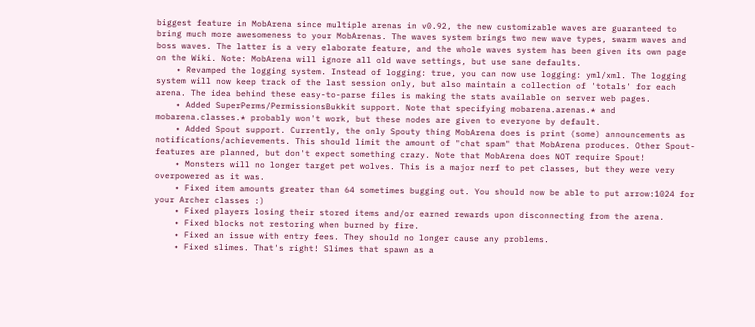biggest feature in MobArena since multiple arenas in v0.92, the new customizable waves are guaranteed to bring much more awesomeness to your MobArenas. The waves system brings two new wave types, swarm waves and boss waves. The latter is a very elaborate feature, and the whole waves system has been given its own page on the Wiki. Note: MobArena will ignore all old wave settings, but use sane defaults.
    • Revamped the logging system. Instead of logging: true, you can now use logging: yml/xml. The logging system will now keep track of the last session only, but also maintain a collection of 'totals' for each arena. The idea behind these easy-to-parse files is making the stats available on server web pages.
    • Added SuperPerms/PermissionsBukkit support. Note that specifying mobarena.arenas.* and mobarena.classes.* probably won't work, but these nodes are given to everyone by default.
    • Added Spout support. Currently, the only Spouty thing MobArena does is print (some) announcements as notifications/achievements. This should limit the amount of "chat spam" that MobArena produces. Other Spout-features are planned, but don't expect something crazy. Note that MobArena does NOT require Spout!
    • Monsters will no longer target pet wolves. This is a major nerf to pet classes, but they were very overpowered as it was.
    • Fixed item amounts greater than 64 sometimes bugging out. You should now be able to put arrow:1024 for your Archer classes :)
    • Fixed players losing their stored items and/or earned rewards upon disconnecting from the arena.
    • Fixed blocks not restoring when burned by fire.
    • Fixed an issue with entry fees. They should no longer cause any problems.
    • Fixed slimes. That's right! Slimes that spawn as a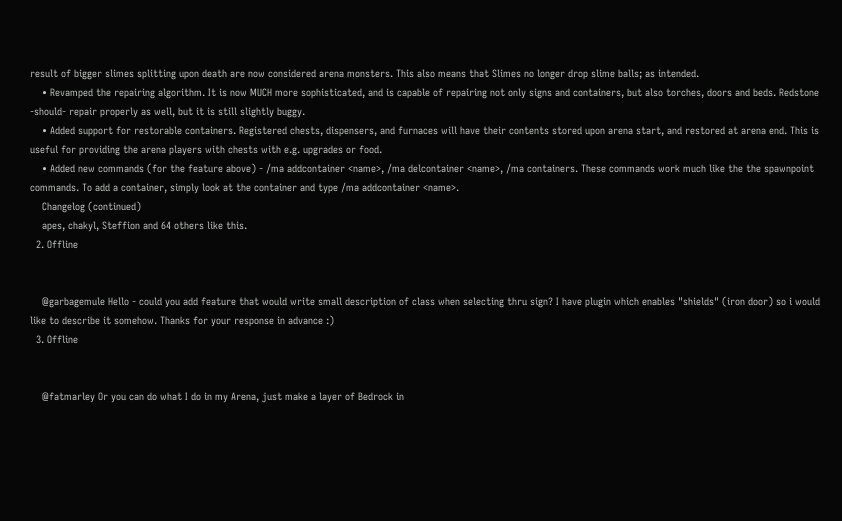result of bigger slimes splitting upon death are now considered arena monsters. This also means that Slimes no longer drop slime balls; as intended.
    • Revamped the repairing algorithm. It is now MUCH more sophisticated, and is capable of repairing not only signs and containers, but also torches, doors and beds. Redstone -should- repair properly as well, but it is still slightly buggy.
    • Added support for restorable containers. Registered chests, dispensers, and furnaces will have their contents stored upon arena start, and restored at arena end. This is useful for providing the arena players with chests with e.g. upgrades or food.
    • Added new commands (for the feature above) - /ma addcontainer <name>, /ma delcontainer <name>, /ma containers. These commands work much like the the spawnpoint commands. To add a container, simply look at the container and type /ma addcontainer <name>.
    Changelog (continued)
    apes, chakyl, Steffion and 64 others like this.
  2. Offline


    @garbagemule Hello - could you add feature that would write small description of class when selecting thru sign? I have plugin which enables "shields" (iron door) so i would like to describe it somehow. Thanks for your response in advance :)
  3. Offline


    @fatmarley Or you can do what I do in my Arena, just make a layer of Bedrock in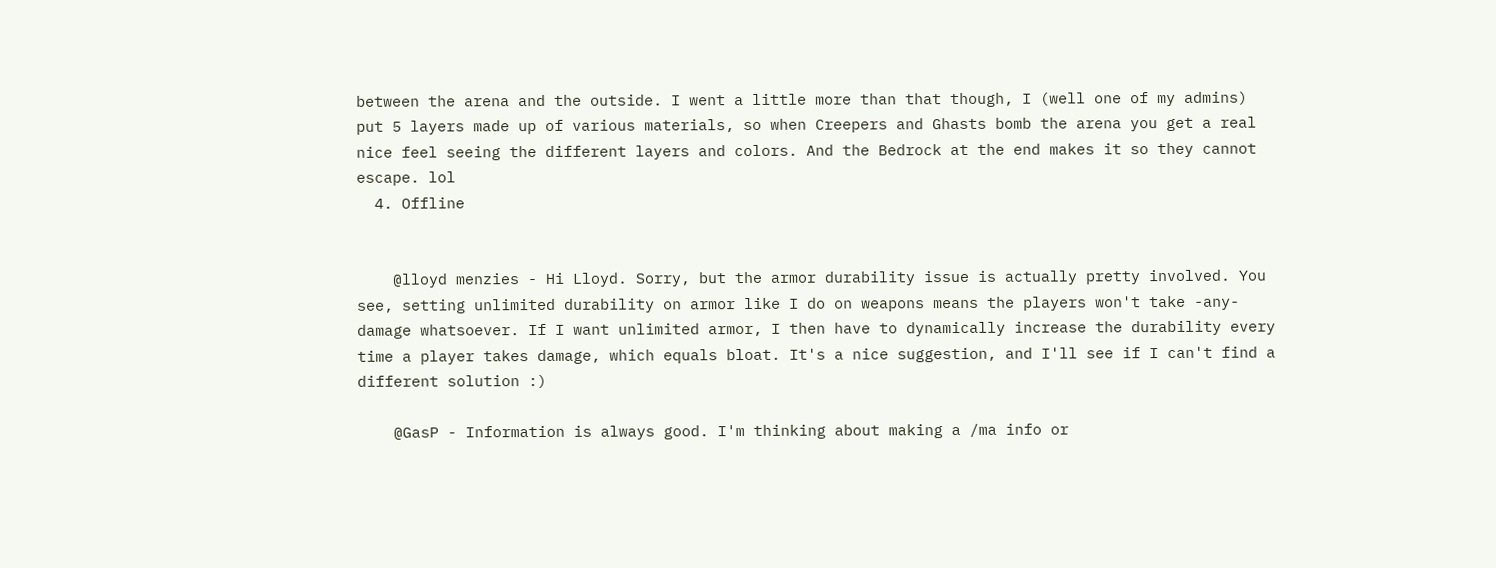between the arena and the outside. I went a little more than that though, I (well one of my admins) put 5 layers made up of various materials, so when Creepers and Ghasts bomb the arena you get a real nice feel seeing the different layers and colors. And the Bedrock at the end makes it so they cannot escape. lol
  4. Offline


    @lloyd menzies - Hi Lloyd. Sorry, but the armor durability issue is actually pretty involved. You see, setting unlimited durability on armor like I do on weapons means the players won't take -any- damage whatsoever. If I want unlimited armor, I then have to dynamically increase the durability every time a player takes damage, which equals bloat. It's a nice suggestion, and I'll see if I can't find a different solution :)

    @GasP - Information is always good. I'm thinking about making a /ma info or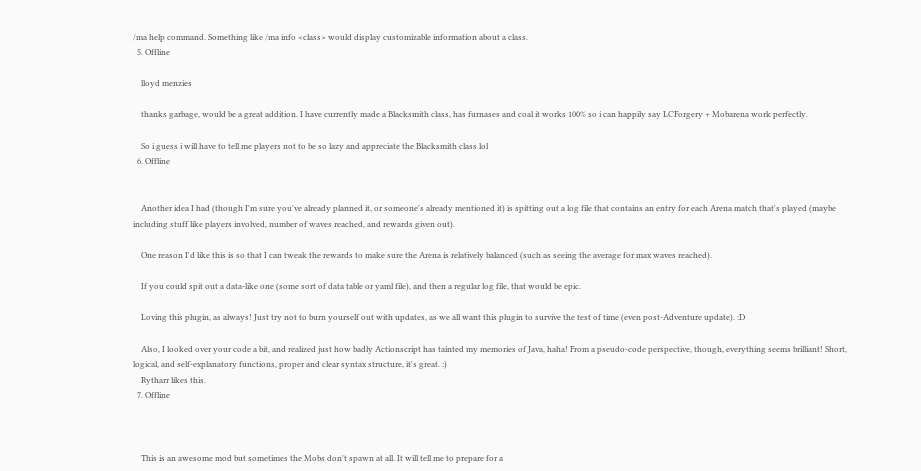/ma help command. Something like /ma info <class> would display customizable information about a class.
  5. Offline

    lloyd menzies

    thanks garbage, would be a great addition. I have currently made a Blacksmith class, has furnases and coal it works 100% so i can happily say LCForgery + Mobarena work perfectly.

    So i guess i will have to tell me players not to be so lazy and appreciate the Blacksmith class lol
  6. Offline


    Another idea I had (though I'm sure you've already planned it, or someone's already mentioned it) is spitting out a log file that contains an entry for each Arena match that's played (maybe including stuff like players involved, number of waves reached, and rewards given out).

    One reason I'd like this is so that I can tweak the rewards to make sure the Arena is relatively balanced (such as seeing the average for max waves reached).

    If you could spit out a data-like one (some sort of data table or yaml file), and then a regular log file, that would be epic.

    Loving this plugin, as always! Just try not to burn yourself out with updates, as we all want this plugin to survive the test of time (even post-Adventure update). :D

    Also, I looked over your code a bit, and realized just how badly Actionscript has tainted my memories of Java, haha! From a pseudo-code perspective, though, everything seems brilliant! Short, logical, and self-explanatory functions, proper and clear syntax structure, it's great. :)
    Rytharr likes this.
  7. Offline



    This is an awesome mod but sometimes the Mobs don't spawn at all. It will tell me to prepare for a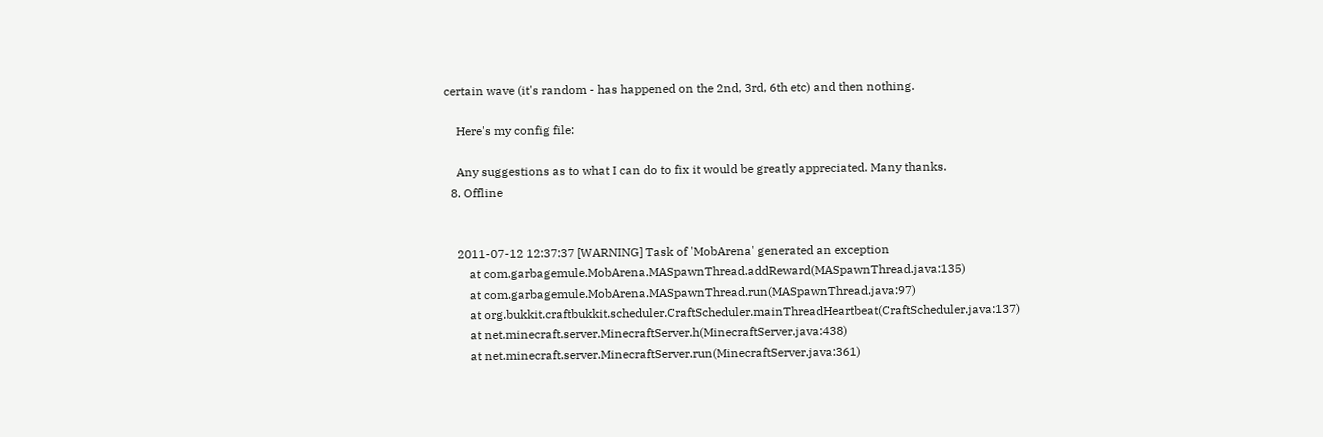certain wave (it's random - has happened on the 2nd, 3rd, 6th etc) and then nothing.

    Here's my config file:

    Any suggestions as to what I can do to fix it would be greatly appreciated. Many thanks.
  8. Offline


    2011-07-12 12:37:37 [WARNING] Task of 'MobArena' generated an exception
        at com.garbagemule.MobArena.MASpawnThread.addReward(MASpawnThread.java:135)
        at com.garbagemule.MobArena.MASpawnThread.run(MASpawnThread.java:97)
        at org.bukkit.craftbukkit.scheduler.CraftScheduler.mainThreadHeartbeat(CraftScheduler.java:137)
        at net.minecraft.server.MinecraftServer.h(MinecraftServer.java:438)
        at net.minecraft.server.MinecraftServer.run(MinecraftServer.java:361)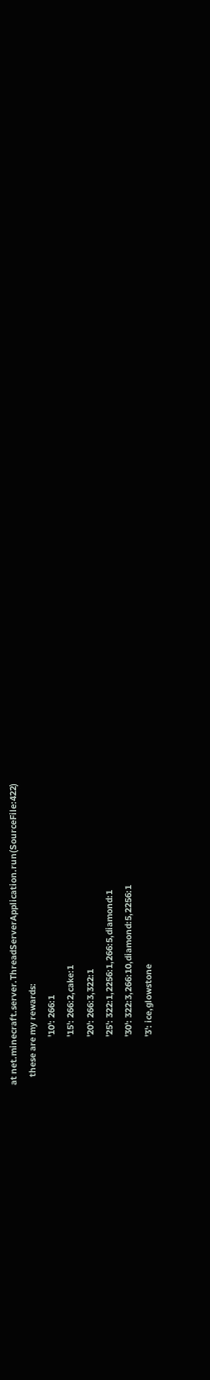at net.minecraft.server.ThreadServerApplication.run(SourceFile:422)
    these are my rewards:
                        '10': 266:1
                        '15': 266:2,cake:1
                        '20': 266:3,322:1
                        '25': 322:1,2256:1,266:5,diamond:1
                        '30': 322:3,266:10,diamond:5,2256:1
                        '3': ice,glowstone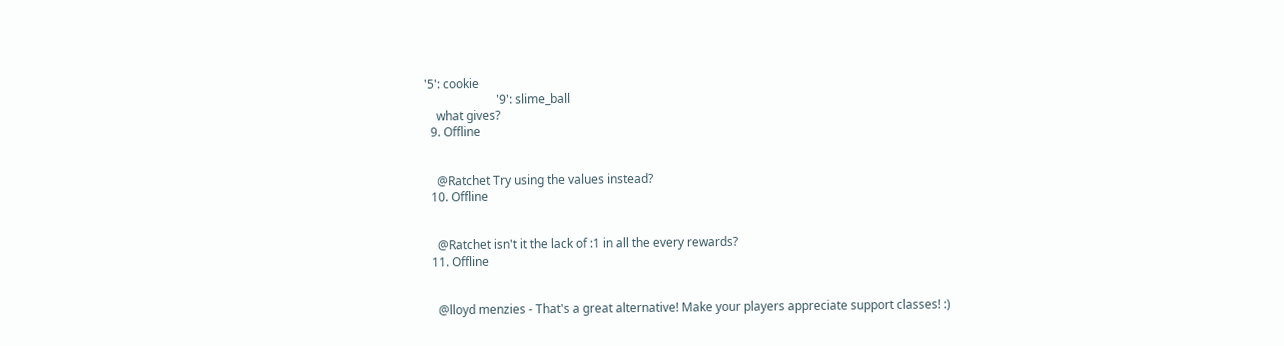'5': cookie
                        '9': slime_ball
    what gives?
  9. Offline


    @Ratchet Try using the values instead?
  10. Offline


    @Ratchet isn't it the lack of :1 in all the every rewards?
  11. Offline


    @lloyd menzies - That's a great alternative! Make your players appreciate support classes! :)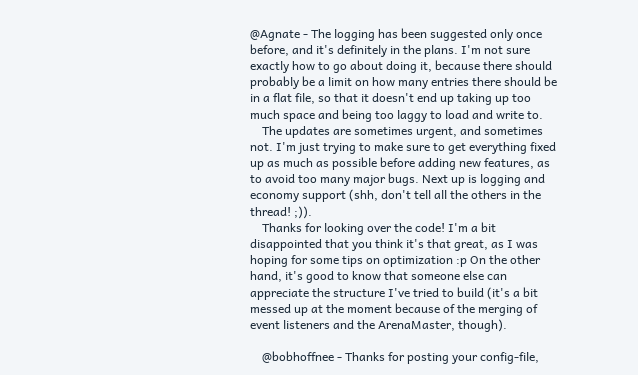@Agnate - The logging has been suggested only once before, and it's definitely in the plans. I'm not sure exactly how to go about doing it, because there should probably be a limit on how many entries there should be in a flat file, so that it doesn't end up taking up too much space and being too laggy to load and write to.
    The updates are sometimes urgent, and sometimes not. I'm just trying to make sure to get everything fixed up as much as possible before adding new features, as to avoid too many major bugs. Next up is logging and economy support (shh, don't tell all the others in the thread! ;)).
    Thanks for looking over the code! I'm a bit disappointed that you think it's that great, as I was hoping for some tips on optimization :p On the other hand, it's good to know that someone else can appreciate the structure I've tried to build (it's a bit messed up at the moment because of the merging of event listeners and the ArenaMaster, though).

    @bobhoffnee - Thanks for posting your config-file,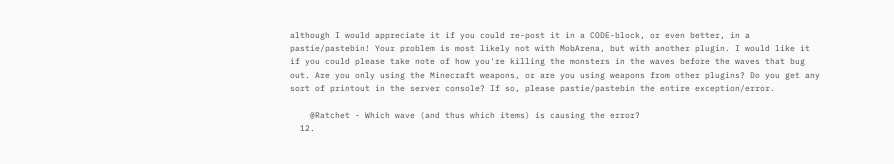although I would appreciate it if you could re-post it in a CODE-block, or even better, in a pastie/pastebin! Your problem is most likely not with MobArena, but with another plugin. I would like it if you could please take note of how you're killing the monsters in the waves before the waves that bug out. Are you only using the Minecraft weapons, or are you using weapons from other plugins? Do you get any sort of printout in the server console? If so, please pastie/pastebin the entire exception/error.

    @Ratchet - Which wave (and thus which items) is causing the error?
  12.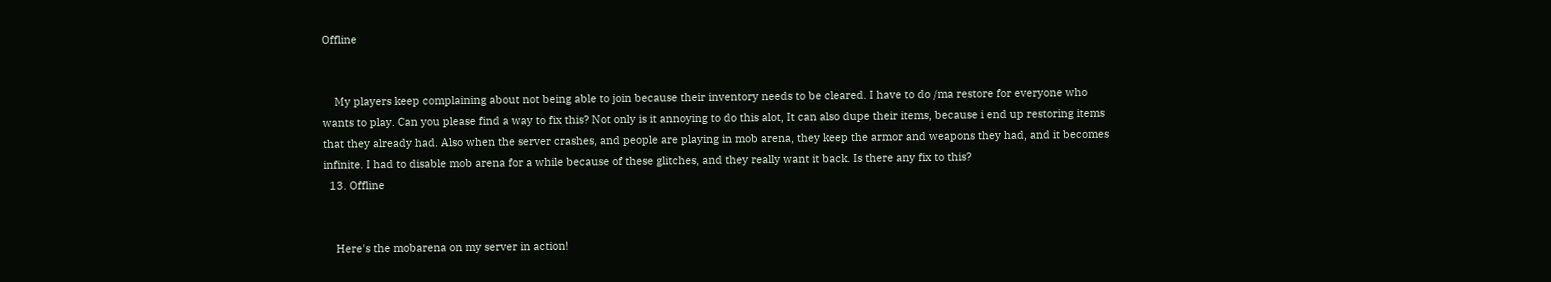Offline


    My players keep complaining about not being able to join because their inventory needs to be cleared. I have to do /ma restore for everyone who wants to play. Can you please find a way to fix this? Not only is it annoying to do this alot, It can also dupe their items, because i end up restoring items that they already had. Also when the server crashes, and people are playing in mob arena, they keep the armor and weapons they had, and it becomes infinite. I had to disable mob arena for a while because of these glitches, and they really want it back. Is there any fix to this?
  13. Offline


    Here's the mobarena on my server in action!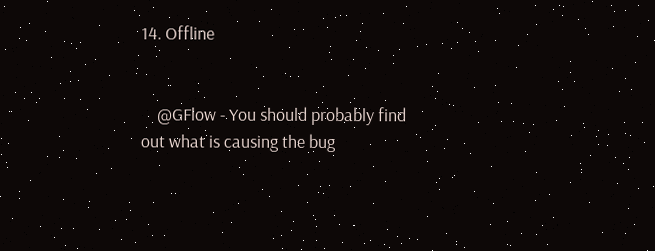14. Offline


    @GFlow - You should probably find out what is causing the bug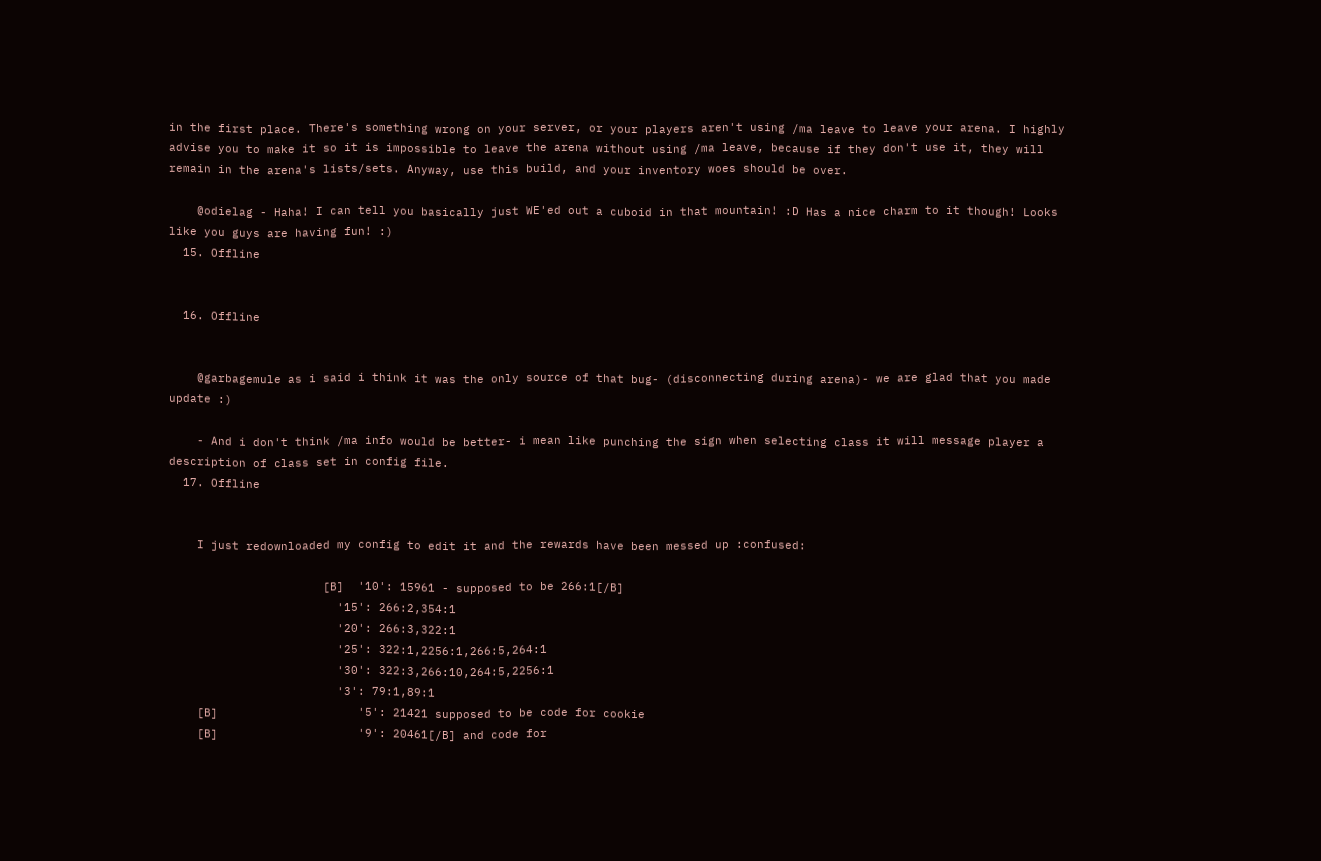in the first place. There's something wrong on your server, or your players aren't using /ma leave to leave your arena. I highly advise you to make it so it is impossible to leave the arena without using /ma leave, because if they don't use it, they will remain in the arena's lists/sets. Anyway, use this build, and your inventory woes should be over.

    @odielag - Haha! I can tell you basically just WE'ed out a cuboid in that mountain! :D Has a nice charm to it though! Looks like you guys are having fun! :)
  15. Offline


  16. Offline


    @garbagemule as i said i think it was the only source of that bug- (disconnecting during arena)- we are glad that you made update :)

    - And i don't think /ma info would be better- i mean like punching the sign when selecting class it will message player a description of class set in config file.
  17. Offline


    I just redownloaded my config to edit it and the rewards have been messed up :confused:

                      [B]  '10': 15961 - supposed to be 266:1[/B]
                        '15': 266:2,354:1
                        '20': 266:3,322:1
                        '25': 322:1,2256:1,266:5,264:1
                        '30': 322:3,266:10,264:5,2256:1
                        '3': 79:1,89:1
    [B]                    '5': 21421 supposed to be code for cookie
    [B]                    '9': 20461[/B] and code for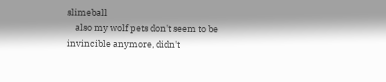slimeball
    also my wolf pets don't seem to be invincible anymore, didn't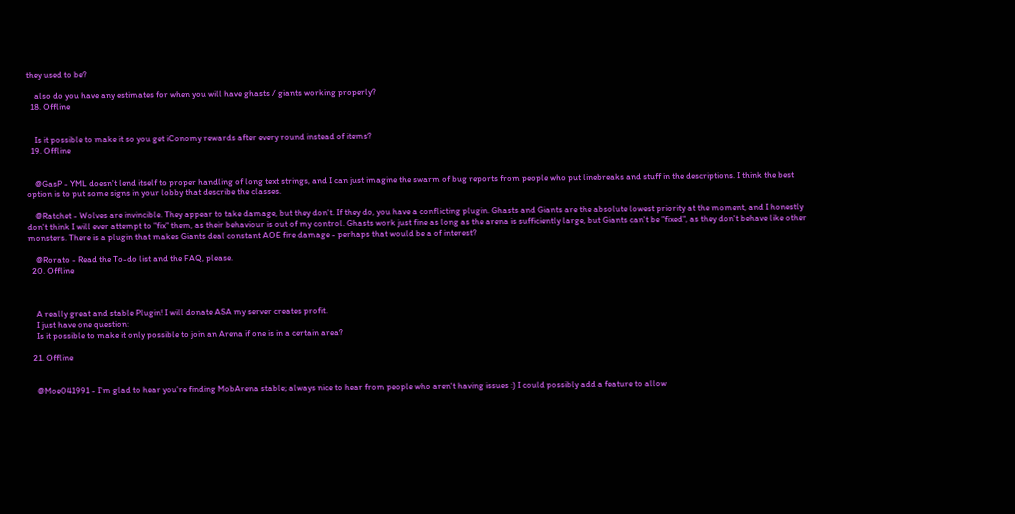they used to be?

    also do you have any estimates for when you will have ghasts / giants working properly?
  18. Offline


    Is it possible to make it so you get iConomy rewards after every round instead of items?
  19. Offline


    @GasP - YML doesn't lend itself to proper handling of long text strings, and I can just imagine the swarm of bug reports from people who put linebreaks and stuff in the descriptions. I think the best option is to put some signs in your lobby that describe the classes.

    @Ratchet - Wolves are invincible. They appear to take damage, but they don't. If they do, you have a conflicting plugin. Ghasts and Giants are the absolute lowest priority at the moment, and I honestly don't think I will ever attempt to "fix" them, as their behaviour is out of my control. Ghasts work just fine as long as the arena is sufficiently large, but Giants can't be "fixed", as they don't behave like other monsters. There is a plugin that makes Giants deal constant AOE fire damage - perhaps that would be a of interest?

    @Rorato - Read the To-do list and the FAQ, please.
  20. Offline



    A really great and stable Plugin! I will donate ASA my server creates profit.
    I just have one question:
    Is it possible to make it only possible to join an Arena if one is in a certain area?

  21. Offline


    @Moe041991 - I'm glad to hear you're finding MobArena stable; always nice to hear from people who aren't having issues :) I could possibly add a feature to allow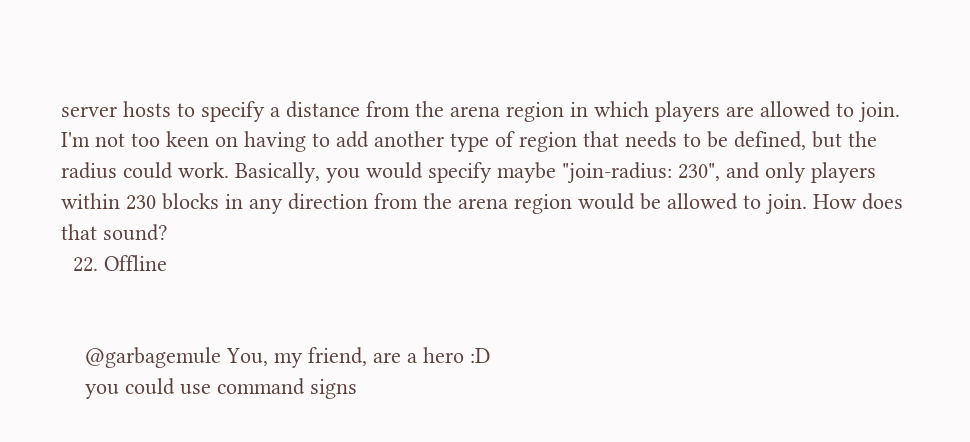server hosts to specify a distance from the arena region in which players are allowed to join. I'm not too keen on having to add another type of region that needs to be defined, but the radius could work. Basically, you would specify maybe "join-radius: 230", and only players within 230 blocks in any direction from the arena region would be allowed to join. How does that sound?
  22. Offline


    @garbagemule You, my friend, are a hero :D
    you could use command signs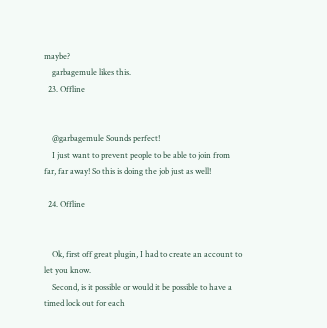maybe?
    garbagemule likes this.
  23. Offline


    @garbagemule Sounds perfect!
    I just want to prevent people to be able to join from far, far away! So this is doing the job just as well!

  24. Offline


    Ok, first off great plugin, I had to create an account to let you know.
    Second, is it possible or would it be possible to have a timed lock out for each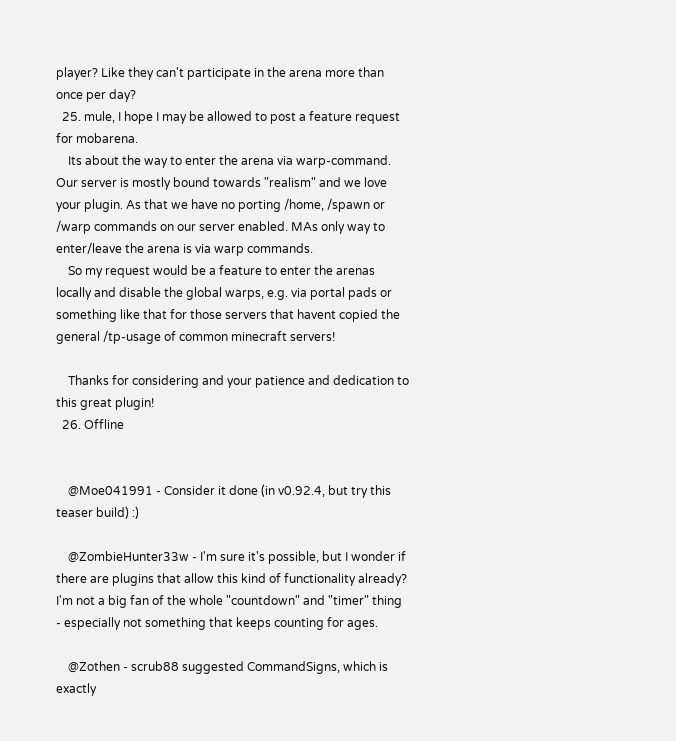player? Like they can't participate in the arena more than once per day?
  25. mule, I hope I may be allowed to post a feature request for mobarena.
    Its about the way to enter the arena via warp-command. Our server is mostly bound towards "realism" and we love your plugin. As that we have no porting /home, /spawn or /warp commands on our server enabled. MAs only way to enter/leave the arena is via warp commands.
    So my request would be a feature to enter the arenas locally and disable the global warps, e.g. via portal pads or something like that for those servers that havent copied the general /tp-usage of common minecraft servers!

    Thanks for considering and your patience and dedication to this great plugin!
  26. Offline


    @Moe041991 - Consider it done (in v0.92.4, but try this teaser build) :)

    @ZombieHunter33w - I'm sure it's possible, but I wonder if there are plugins that allow this kind of functionality already? I'm not a big fan of the whole "countdown" and "timer" thing - especially not something that keeps counting for ages.

    @Zothen - scrub88 suggested CommandSigns, which is exactly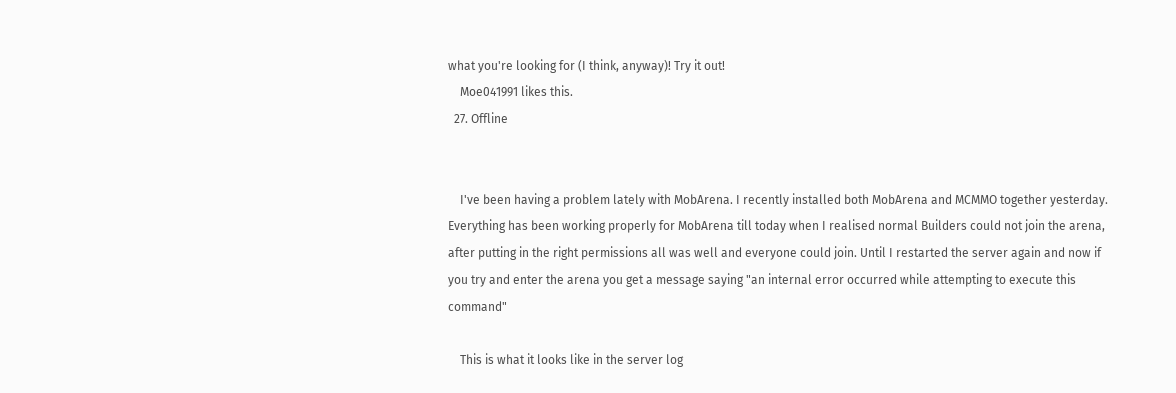what you're looking for (I think, anyway)! Try it out!
    Moe041991 likes this.
  27. Offline


    I've been having a problem lately with MobArena. I recently installed both MobArena and MCMMO together yesterday. Everything has been working properly for MobArena till today when I realised normal Builders could not join the arena, after putting in the right permissions all was well and everyone could join. Until I restarted the server again and now if you try and enter the arena you get a message saying "an internal error occurred while attempting to execute this command"

    This is what it looks like in the server log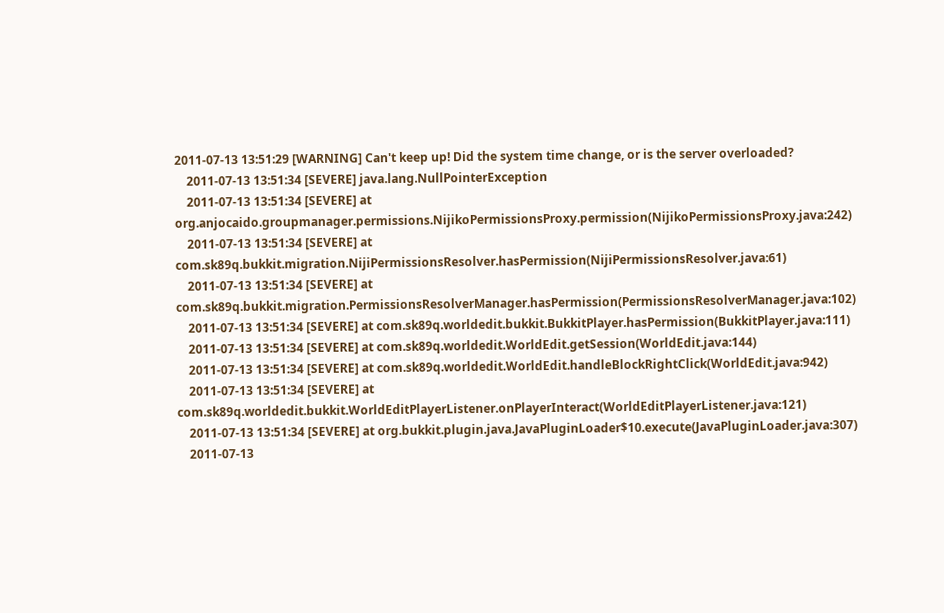2011-07-13 13:51:29 [WARNING] Can't keep up! Did the system time change, or is the server overloaded?
    2011-07-13 13:51:34 [SEVERE] java.lang.NullPointerException
    2011-07-13 13:51:34 [SEVERE] at org.anjocaido.groupmanager.permissions.NijikoPermissionsProxy.permission(NijikoPermissionsProxy.java:242)
    2011-07-13 13:51:34 [SEVERE] at com.sk89q.bukkit.migration.NijiPermissionsResolver.hasPermission(NijiPermissionsResolver.java:61)
    2011-07-13 13:51:34 [SEVERE] at com.sk89q.bukkit.migration.PermissionsResolverManager.hasPermission(PermissionsResolverManager.java:102)
    2011-07-13 13:51:34 [SEVERE] at com.sk89q.worldedit.bukkit.BukkitPlayer.hasPermission(BukkitPlayer.java:111)
    2011-07-13 13:51:34 [SEVERE] at com.sk89q.worldedit.WorldEdit.getSession(WorldEdit.java:144)
    2011-07-13 13:51:34 [SEVERE] at com.sk89q.worldedit.WorldEdit.handleBlockRightClick(WorldEdit.java:942)
    2011-07-13 13:51:34 [SEVERE] at com.sk89q.worldedit.bukkit.WorldEditPlayerListener.onPlayerInteract(WorldEditPlayerListener.java:121)
    2011-07-13 13:51:34 [SEVERE] at org.bukkit.plugin.java.JavaPluginLoader$10.execute(JavaPluginLoader.java:307)
    2011-07-13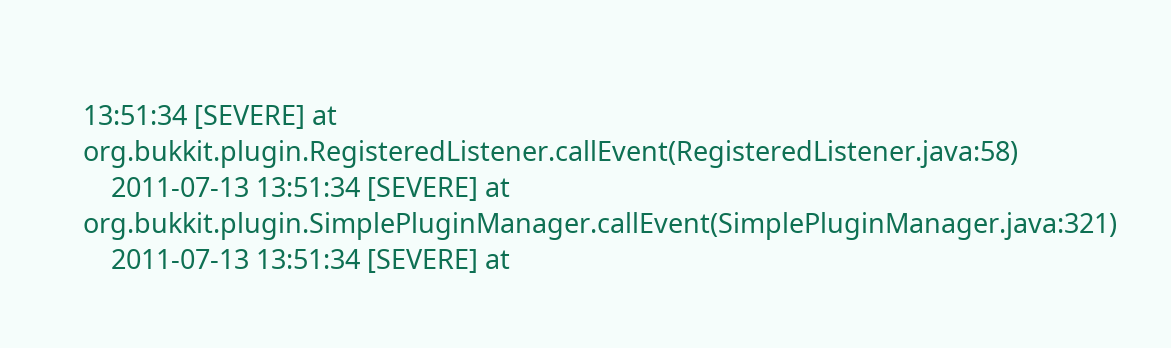13:51:34 [SEVERE] at org.bukkit.plugin.RegisteredListener.callEvent(RegisteredListener.java:58)
    2011-07-13 13:51:34 [SEVERE] at org.bukkit.plugin.SimplePluginManager.callEvent(SimplePluginManager.java:321)
    2011-07-13 13:51:34 [SEVERE] at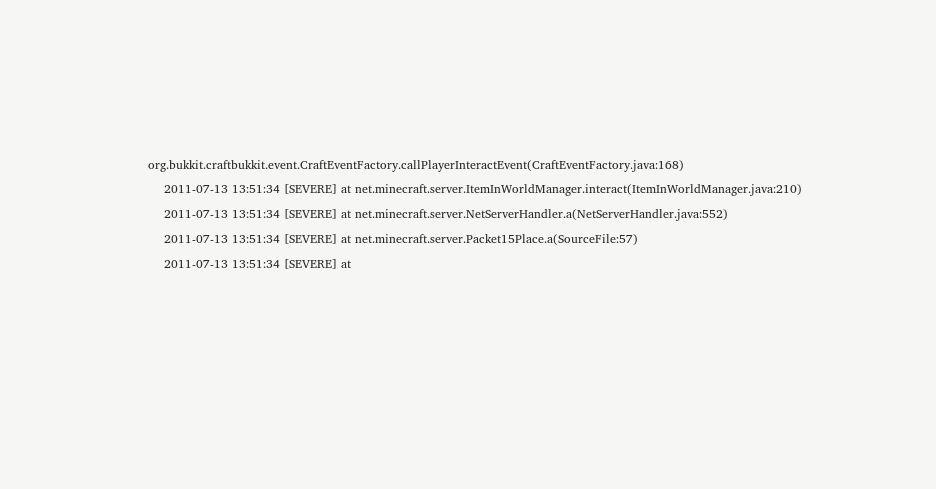org.bukkit.craftbukkit.event.CraftEventFactory.callPlayerInteractEvent(CraftEventFactory.java:168)
    2011-07-13 13:51:34 [SEVERE] at net.minecraft.server.ItemInWorldManager.interact(ItemInWorldManager.java:210)
    2011-07-13 13:51:34 [SEVERE] at net.minecraft.server.NetServerHandler.a(NetServerHandler.java:552)
    2011-07-13 13:51:34 [SEVERE] at net.minecraft.server.Packet15Place.a(SourceFile:57)
    2011-07-13 13:51:34 [SEVERE] at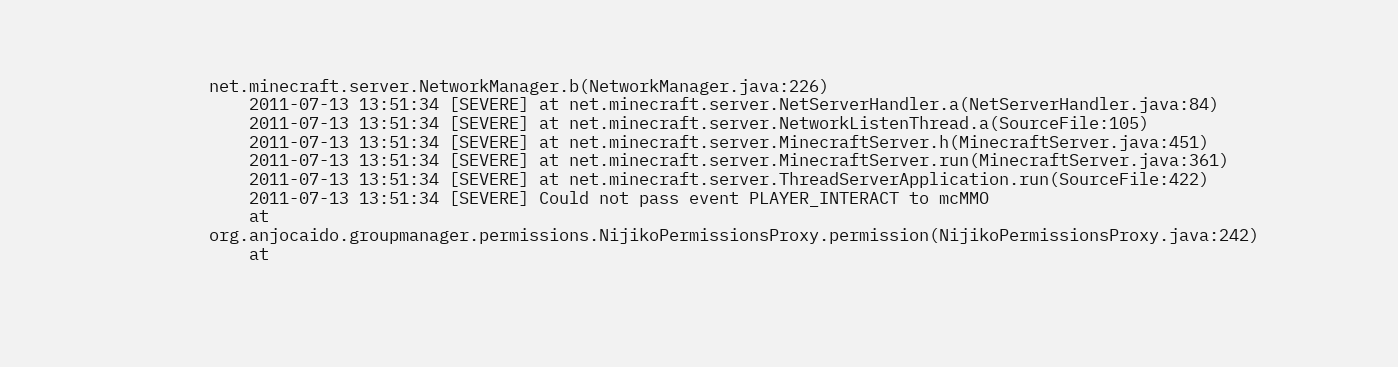net.minecraft.server.NetworkManager.b(NetworkManager.java:226)
    2011-07-13 13:51:34 [SEVERE] at net.minecraft.server.NetServerHandler.a(NetServerHandler.java:84)
    2011-07-13 13:51:34 [SEVERE] at net.minecraft.server.NetworkListenThread.a(SourceFile:105)
    2011-07-13 13:51:34 [SEVERE] at net.minecraft.server.MinecraftServer.h(MinecraftServer.java:451)
    2011-07-13 13:51:34 [SEVERE] at net.minecraft.server.MinecraftServer.run(MinecraftServer.java:361)
    2011-07-13 13:51:34 [SEVERE] at net.minecraft.server.ThreadServerApplication.run(SourceFile:422)
    2011-07-13 13:51:34 [SEVERE] Could not pass event PLAYER_INTERACT to mcMMO
    at org.anjocaido.groupmanager.permissions.NijikoPermissionsProxy.permission(NijikoPermissionsProxy.java:242)
    at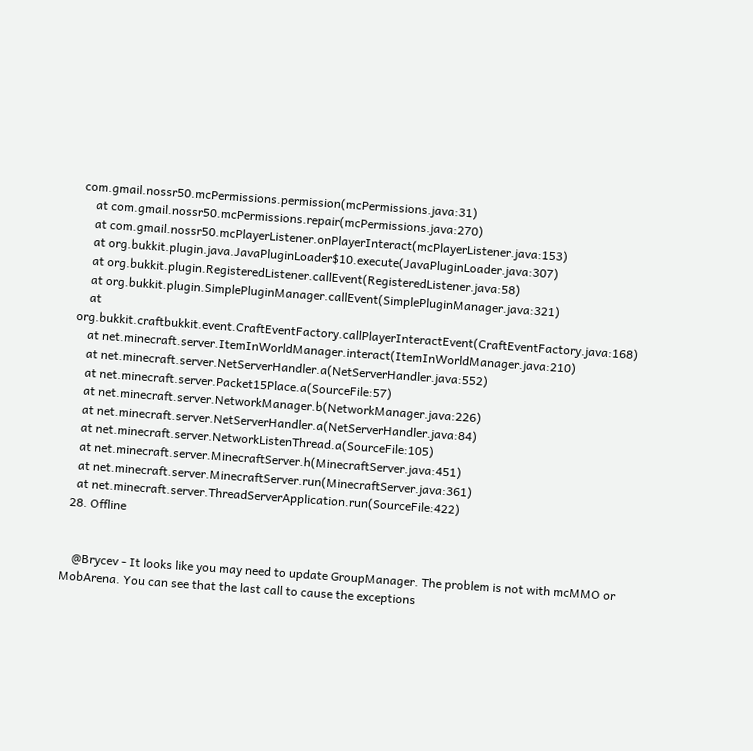com.gmail.nossr50.mcPermissions.permission(mcPermissions.java:31)
    at com.gmail.nossr50.mcPermissions.repair(mcPermissions.java:270)
    at com.gmail.nossr50.mcPlayerListener.onPlayerInteract(mcPlayerListener.java:153)
    at org.bukkit.plugin.java.JavaPluginLoader$10.execute(JavaPluginLoader.java:307)
    at org.bukkit.plugin.RegisteredListener.callEvent(RegisteredListener.java:58)
    at org.bukkit.plugin.SimplePluginManager.callEvent(SimplePluginManager.java:321)
    at org.bukkit.craftbukkit.event.CraftEventFactory.callPlayerInteractEvent(CraftEventFactory.java:168)
    at net.minecraft.server.ItemInWorldManager.interact(ItemInWorldManager.java:210)
    at net.minecraft.server.NetServerHandler.a(NetServerHandler.java:552)
    at net.minecraft.server.Packet15Place.a(SourceFile:57)
    at net.minecraft.server.NetworkManager.b(NetworkManager.java:226)
    at net.minecraft.server.NetServerHandler.a(NetServerHandler.java:84)
    at net.minecraft.server.NetworkListenThread.a(SourceFile:105)
    at net.minecraft.server.MinecraftServer.h(MinecraftServer.java:451)
    at net.minecraft.server.MinecraftServer.run(MinecraftServer.java:361)
    at net.minecraft.server.ThreadServerApplication.run(SourceFile:422)
  28. Offline


    @Brycev - It looks like you may need to update GroupManager. The problem is not with mcMMO or MobArena. You can see that the last call to cause the exceptions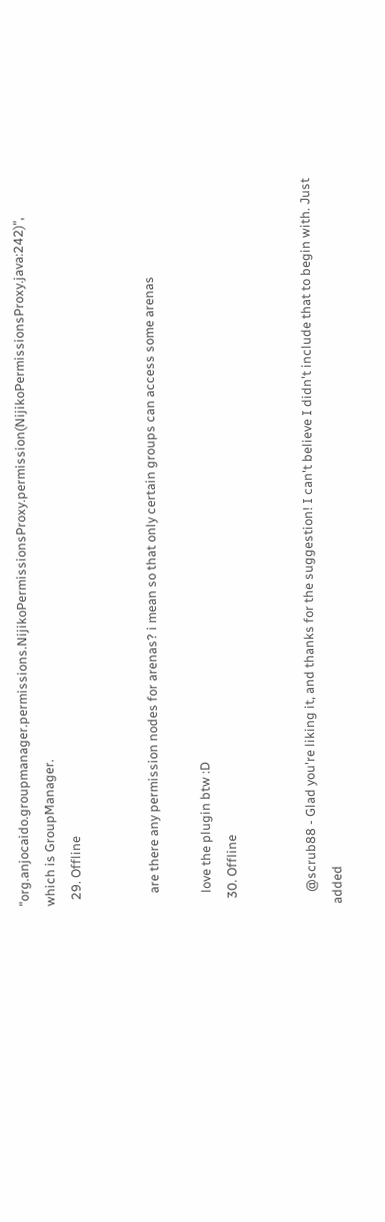"org.anjocaido.groupmanager.permissions.NijikoPermissionsProxy.permission(NijikoPermissionsProxy.java:242)", which is GroupManager.
  29. Offline


    are there any permission nodes for arenas? i mean so that only certain groups can access some arenas

    love the plugin btw :D
  30. Offline


    @scrub88 - Glad you're liking it, and thanks for the suggestion! I can't believe I didn't include that to begin with. Just added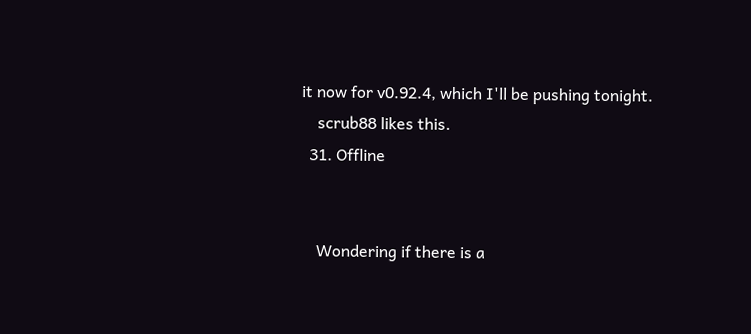it now for v0.92.4, which I'll be pushing tonight.
    scrub88 likes this.
  31. Offline


    Wondering if there is a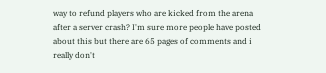way to refund players who are kicked from the arena after a server crash? I'm sure more people have posted about this but there are 65 pages of comments and i really don't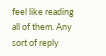feel like reading all of them. Any sort of reply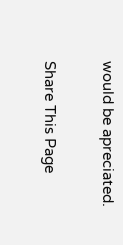would be apreciated.

Share This Page